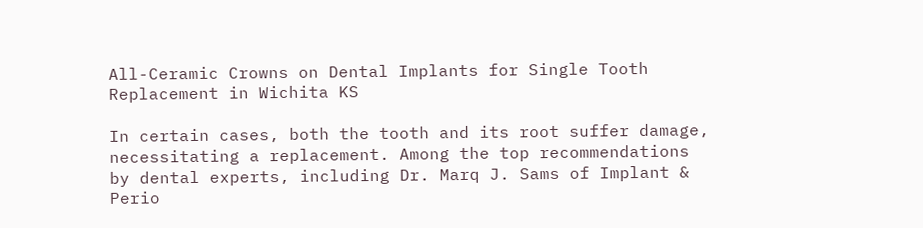All-Ceramic Crowns on Dental Implants for Single Tooth Replacement in Wichita KS

In certain cases, both the tooth and its root suffer damage, necessitating a replacement. Among the top recommendations by dental experts, including Dr. Marq J. Sams of Implant & Perio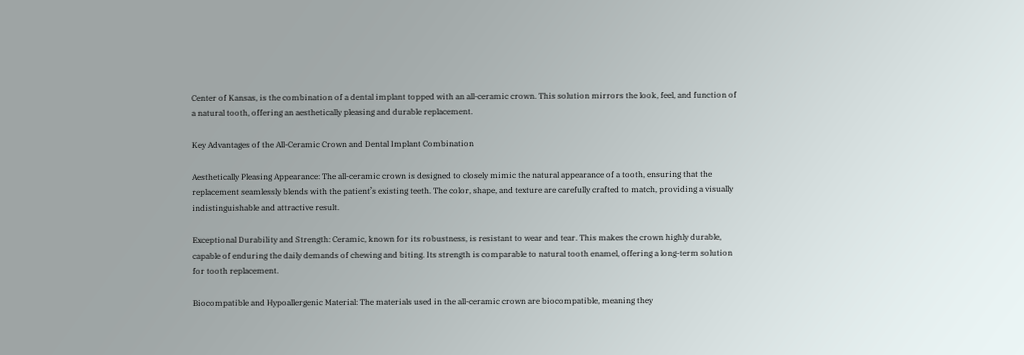Center of Kansas, is the combination of a dental implant topped with an all-ceramic crown. This solution mirrors the look, feel, and function of a natural tooth, offering an aesthetically pleasing and durable replacement.

Key Advantages of the All-Ceramic Crown and Dental Implant Combination

Aesthetically Pleasing Appearance: The all-ceramic crown is designed to closely mimic the natural appearance of a tooth, ensuring that the replacement seamlessly blends with the patient’s existing teeth. The color, shape, and texture are carefully crafted to match, providing a visually indistinguishable and attractive result.

Exceptional Durability and Strength: Ceramic, known for its robustness, is resistant to wear and tear. This makes the crown highly durable, capable of enduring the daily demands of chewing and biting. Its strength is comparable to natural tooth enamel, offering a long-term solution for tooth replacement.

Biocompatible and Hypoallergenic Material: The materials used in the all-ceramic crown are biocompatible, meaning they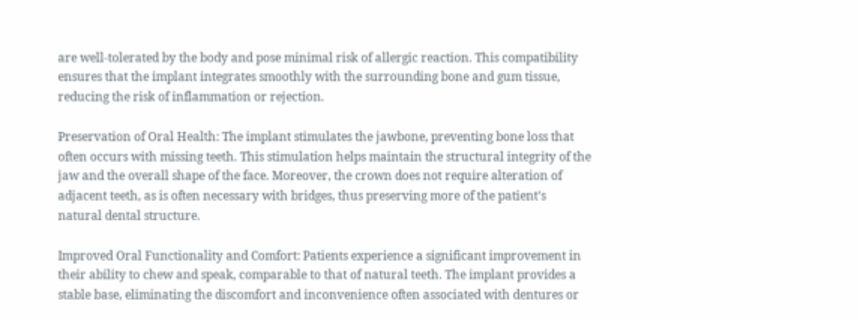are well-tolerated by the body and pose minimal risk of allergic reaction. This compatibility ensures that the implant integrates smoothly with the surrounding bone and gum tissue, reducing the risk of inflammation or rejection.

Preservation of Oral Health: The implant stimulates the jawbone, preventing bone loss that often occurs with missing teeth. This stimulation helps maintain the structural integrity of the jaw and the overall shape of the face. Moreover, the crown does not require alteration of adjacent teeth, as is often necessary with bridges, thus preserving more of the patient’s natural dental structure.

Improved Oral Functionality and Comfort: Patients experience a significant improvement in their ability to chew and speak, comparable to that of natural teeth. The implant provides a stable base, eliminating the discomfort and inconvenience often associated with dentures or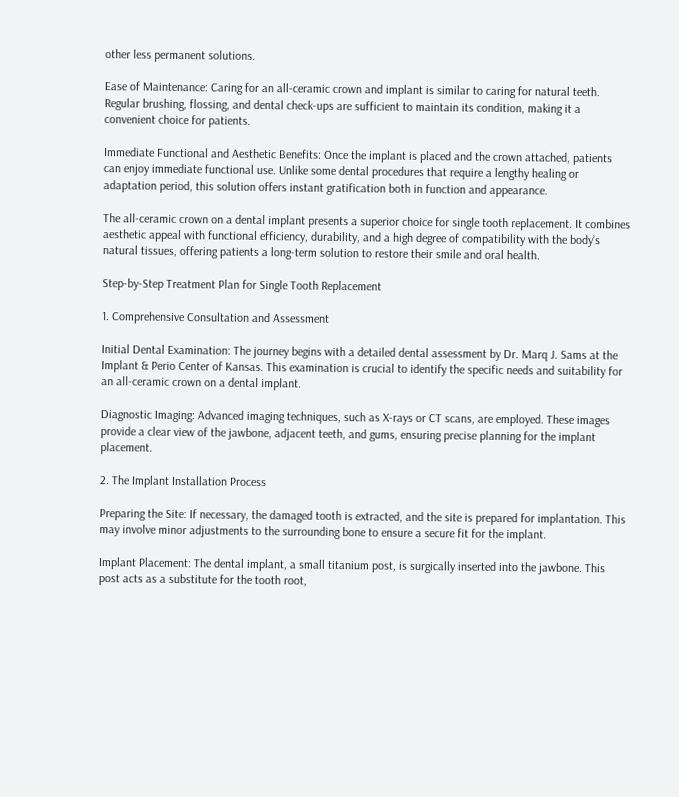other less permanent solutions.

Ease of Maintenance: Caring for an all-ceramic crown and implant is similar to caring for natural teeth. Regular brushing, flossing, and dental check-ups are sufficient to maintain its condition, making it a convenient choice for patients.

Immediate Functional and Aesthetic Benefits: Once the implant is placed and the crown attached, patients can enjoy immediate functional use. Unlike some dental procedures that require a lengthy healing or adaptation period, this solution offers instant gratification both in function and appearance.

The all-ceramic crown on a dental implant presents a superior choice for single tooth replacement. It combines aesthetic appeal with functional efficiency, durability, and a high degree of compatibility with the body’s natural tissues, offering patients a long-term solution to restore their smile and oral health.

Step-by-Step Treatment Plan for Single Tooth Replacement

1. Comprehensive Consultation and Assessment

Initial Dental Examination: The journey begins with a detailed dental assessment by Dr. Marq J. Sams at the Implant & Perio Center of Kansas. This examination is crucial to identify the specific needs and suitability for an all-ceramic crown on a dental implant.

Diagnostic Imaging: Advanced imaging techniques, such as X-rays or CT scans, are employed. These images provide a clear view of the jawbone, adjacent teeth, and gums, ensuring precise planning for the implant placement.

2. The Implant Installation Process

Preparing the Site: If necessary, the damaged tooth is extracted, and the site is prepared for implantation. This may involve minor adjustments to the surrounding bone to ensure a secure fit for the implant.

Implant Placement: The dental implant, a small titanium post, is surgically inserted into the jawbone. This post acts as a substitute for the tooth root,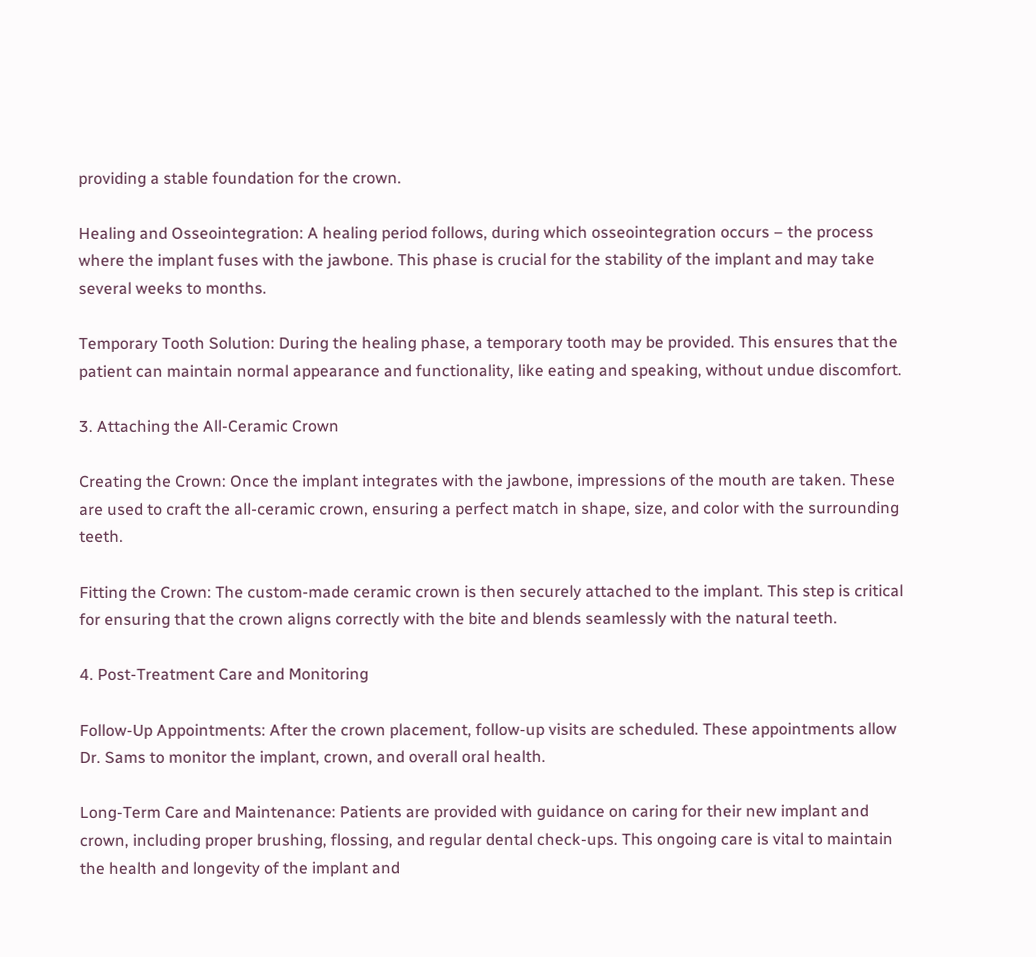providing a stable foundation for the crown.

Healing and Osseointegration: A healing period follows, during which osseointegration occurs – the process where the implant fuses with the jawbone. This phase is crucial for the stability of the implant and may take several weeks to months.

Temporary Tooth Solution: During the healing phase, a temporary tooth may be provided. This ensures that the patient can maintain normal appearance and functionality, like eating and speaking, without undue discomfort.

3. Attaching the All-Ceramic Crown

Creating the Crown: Once the implant integrates with the jawbone, impressions of the mouth are taken. These are used to craft the all-ceramic crown, ensuring a perfect match in shape, size, and color with the surrounding teeth.

Fitting the Crown: The custom-made ceramic crown is then securely attached to the implant. This step is critical for ensuring that the crown aligns correctly with the bite and blends seamlessly with the natural teeth.

4. Post-Treatment Care and Monitoring

Follow-Up Appointments: After the crown placement, follow-up visits are scheduled. These appointments allow Dr. Sams to monitor the implant, crown, and overall oral health.

Long-Term Care and Maintenance: Patients are provided with guidance on caring for their new implant and crown, including proper brushing, flossing, and regular dental check-ups. This ongoing care is vital to maintain the health and longevity of the implant and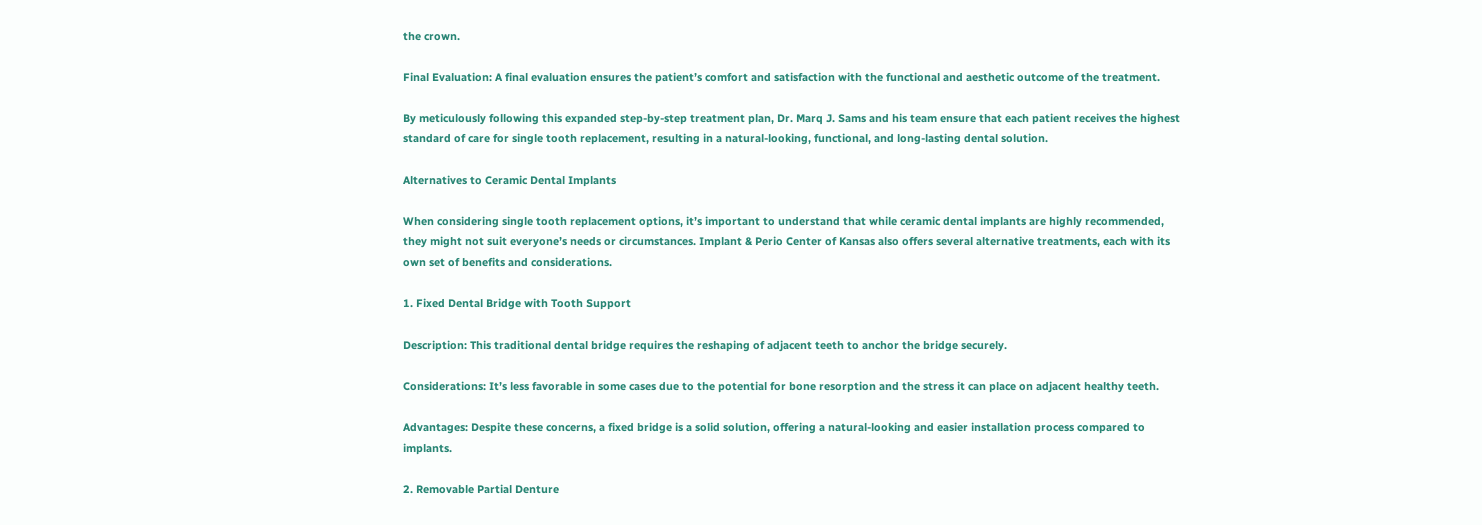the crown.

Final Evaluation: A final evaluation ensures the patient’s comfort and satisfaction with the functional and aesthetic outcome of the treatment.

By meticulously following this expanded step-by-step treatment plan, Dr. Marq J. Sams and his team ensure that each patient receives the highest standard of care for single tooth replacement, resulting in a natural-looking, functional, and long-lasting dental solution.

Alternatives to Ceramic Dental Implants

When considering single tooth replacement options, it’s important to understand that while ceramic dental implants are highly recommended, they might not suit everyone’s needs or circumstances. Implant & Perio Center of Kansas also offers several alternative treatments, each with its own set of benefits and considerations.

1. Fixed Dental Bridge with Tooth Support

Description: This traditional dental bridge requires the reshaping of adjacent teeth to anchor the bridge securely.

Considerations: It’s less favorable in some cases due to the potential for bone resorption and the stress it can place on adjacent healthy teeth.

Advantages: Despite these concerns, a fixed bridge is a solid solution, offering a natural-looking and easier installation process compared to implants.

2. Removable Partial Denture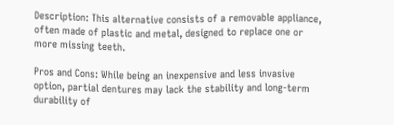Description: This alternative consists of a removable appliance, often made of plastic and metal, designed to replace one or more missing teeth.

Pros and Cons: While being an inexpensive and less invasive option, partial dentures may lack the stability and long-term durability of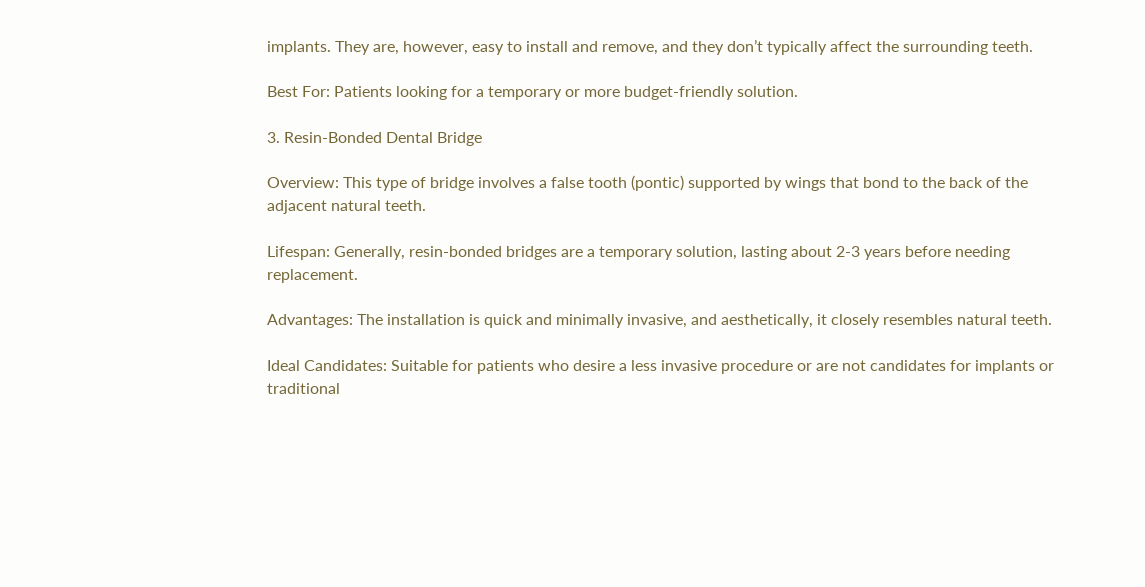implants. They are, however, easy to install and remove, and they don’t typically affect the surrounding teeth.

Best For: Patients looking for a temporary or more budget-friendly solution.

3. Resin-Bonded Dental Bridge

Overview: This type of bridge involves a false tooth (pontic) supported by wings that bond to the back of the adjacent natural teeth.

Lifespan: Generally, resin-bonded bridges are a temporary solution, lasting about 2-3 years before needing replacement.

Advantages: The installation is quick and minimally invasive, and aesthetically, it closely resembles natural teeth.

Ideal Candidates: Suitable for patients who desire a less invasive procedure or are not candidates for implants or traditional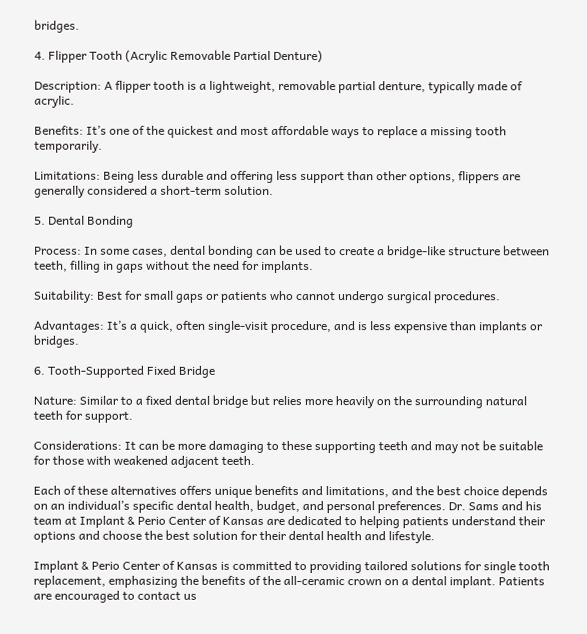bridges.

4. Flipper Tooth (Acrylic Removable Partial Denture)

Description: A flipper tooth is a lightweight, removable partial denture, typically made of acrylic.

Benefits: It’s one of the quickest and most affordable ways to replace a missing tooth temporarily.

Limitations: Being less durable and offering less support than other options, flippers are generally considered a short-term solution.

5. Dental Bonding

Process: In some cases, dental bonding can be used to create a bridge-like structure between teeth, filling in gaps without the need for implants.

Suitability: Best for small gaps or patients who cannot undergo surgical procedures.

Advantages: It’s a quick, often single-visit procedure, and is less expensive than implants or bridges.

6. Tooth-Supported Fixed Bridge

Nature: Similar to a fixed dental bridge but relies more heavily on the surrounding natural teeth for support.

Considerations: It can be more damaging to these supporting teeth and may not be suitable for those with weakened adjacent teeth.

Each of these alternatives offers unique benefits and limitations, and the best choice depends on an individual’s specific dental health, budget, and personal preferences. Dr. Sams and his team at Implant & Perio Center of Kansas are dedicated to helping patients understand their options and choose the best solution for their dental health and lifestyle.

Implant & Perio Center of Kansas is committed to providing tailored solutions for single tooth replacement, emphasizing the benefits of the all-ceramic crown on a dental implant. Patients are encouraged to contact us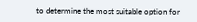to determine the most suitable option for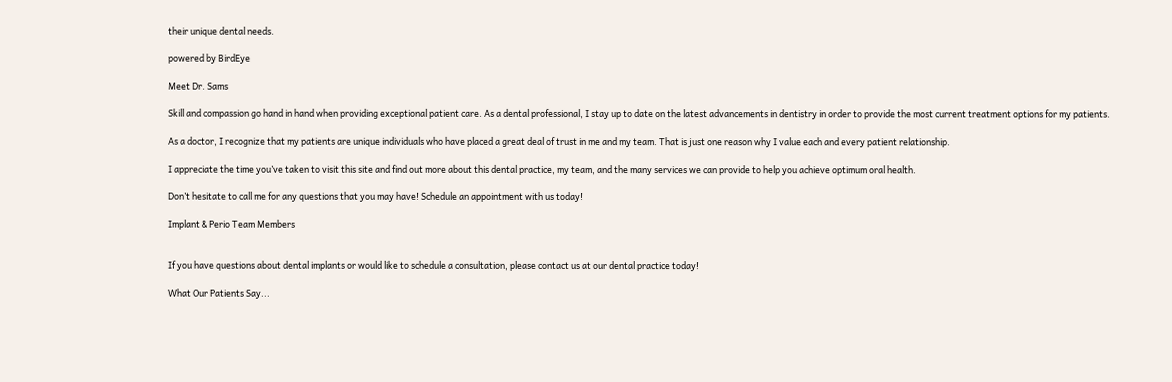their unique dental needs.

powered by BirdEye

Meet Dr. Sams

Skill and compassion go hand in hand when providing exceptional patient care. As a dental professional, I stay up to date on the latest advancements in dentistry in order to provide the most current treatment options for my patients.

As a doctor, I recognize that my patients are unique individuals who have placed a great deal of trust in me and my team. That is just one reason why I value each and every patient relationship.

I appreciate the time you’ve taken to visit this site and find out more about this dental practice, my team, and the many services we can provide to help you achieve optimum oral health.

Don’t hesitate to call me for any questions that you may have! Schedule an appointment with us today!

Implant & Perio Team Members


If you have questions about dental implants or would like to schedule a consultation, please contact us at our dental practice today!

What Our Patients Say...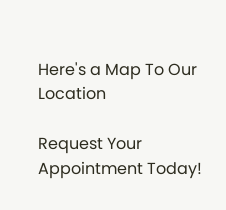Here's a Map To Our Location

Request Your Appointment Today!